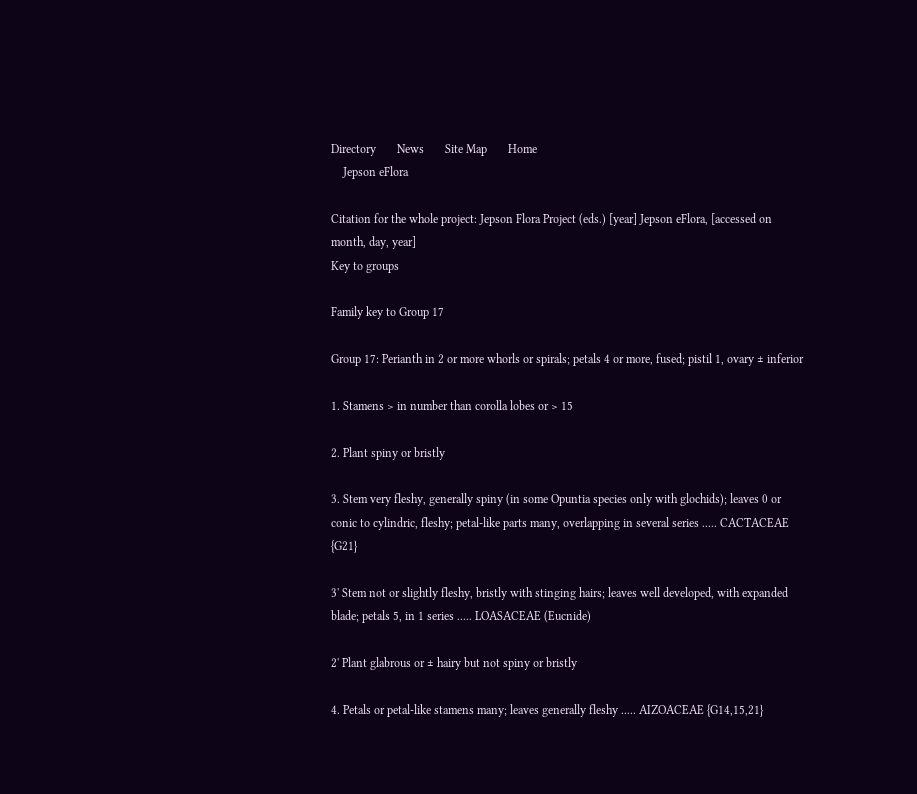Directory       News       Site Map       Home
    Jepson eFlora

Citation for the whole project: Jepson Flora Project (eds.) [year] Jepson eFlora, [accessed on month, day, year]
Key to groups

Family key to Group 17

Group 17: Perianth in 2 or more whorls or spirals; petals 4 or more, fused; pistil 1, ovary ± inferior

1. Stamens > in number than corolla lobes or > 15

2. Plant spiny or bristly

3. Stem very fleshy, generally spiny (in some Opuntia species only with glochids); leaves 0 or conic to cylindric, fleshy; petal-like parts many, overlapping in several series ..... CACTACEAE {G21}

3' Stem not or slightly fleshy, bristly with stinging hairs; leaves well developed, with expanded blade; petals 5, in 1 series ..... LOASACEAE (Eucnide)

2' Plant glabrous or ± hairy but not spiny or bristly

4. Petals or petal-like stamens many; leaves generally fleshy ..... AIZOACEAE {G14,15,21}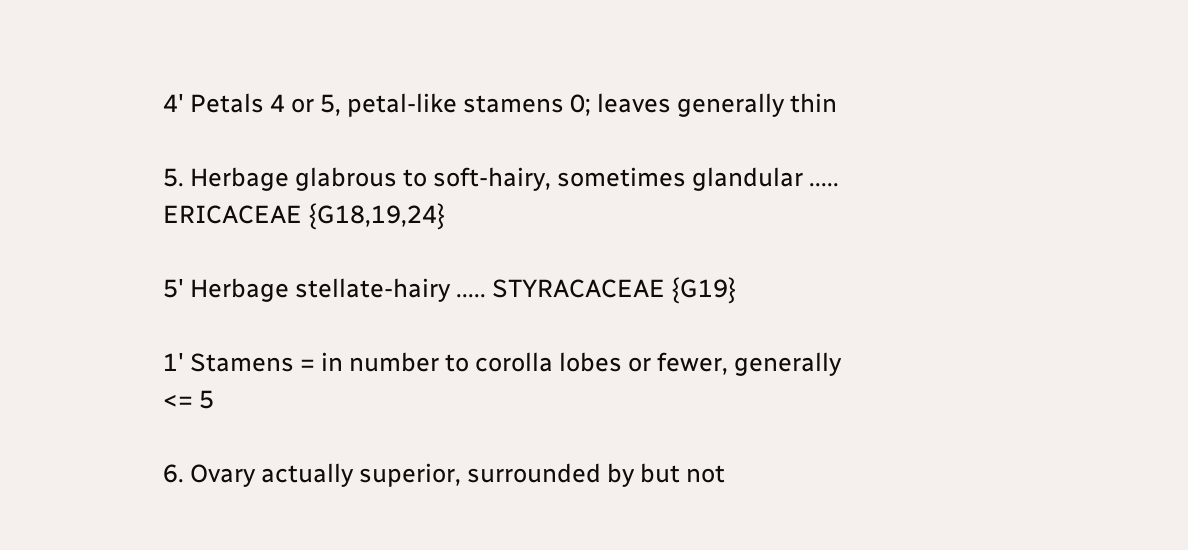4' Petals 4 or 5, petal-like stamens 0; leaves generally thin

5. Herbage glabrous to soft-hairy, sometimes glandular ..... ERICACEAE {G18,19,24}

5' Herbage stellate-hairy ..... STYRACACEAE {G19}

1' Stamens = in number to corolla lobes or fewer, generally <= 5

6. Ovary actually superior, surrounded by but not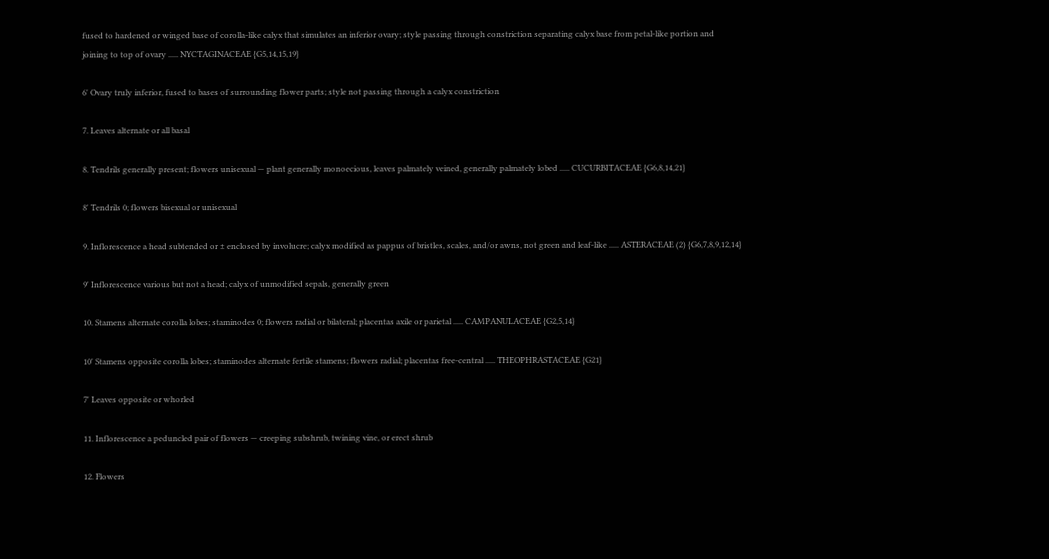fused to hardened or winged base of corolla-like calyx that simulates an inferior ovary; style passing through constriction separating calyx base from petal-like portion and joining to top of ovary ..... NYCTAGINACEAE {G5,14,15,19}

6' Ovary truly inferior, fused to bases of surrounding flower parts; style not passing through a calyx constriction

7. Leaves alternate or all basal

8. Tendrils generally present; flowers unisexual — plant generally monoecious, leaves palmately veined, generally palmately lobed ..... CUCURBITACEAE {G6,8,14,21}

8' Tendrils 0; flowers bisexual or unisexual

9. Inflorescence a head subtended or ± enclosed by involucre; calyx modified as pappus of bristles, scales, and/or awns, not green and leaf-like ..... ASTERACEAE (2) {G6,7,8,9,12,14}

9' Inflorescence various but not a head; calyx of unmodified sepals, generally green

10. Stamens alternate corolla lobes; staminodes 0; flowers radial or bilateral; placentas axile or parietal ..... CAMPANULACEAE {G2,5,14}

10' Stamens opposite corolla lobes; staminodes alternate fertile stamens; flowers radial; placentas free-central ..... THEOPHRASTACEAE {G21}

7' Leaves opposite or whorled

11. Inflorescence a peduncled pair of flowers — creeping subshrub, twining vine, or erect shrub

12. Flowers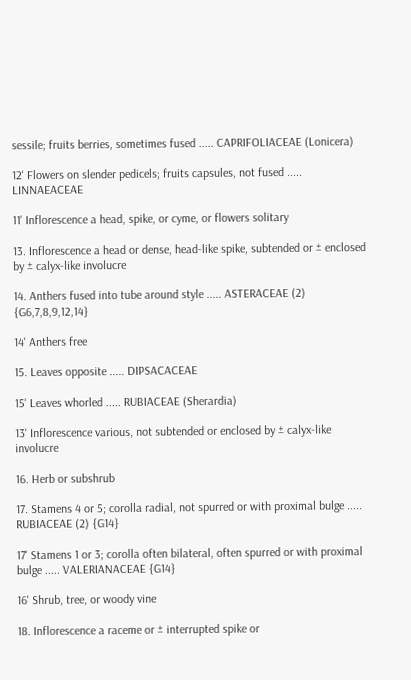sessile; fruits berries, sometimes fused ..... CAPRIFOLIACEAE (Lonicera)

12' Flowers on slender pedicels; fruits capsules, not fused ..... LINNAEACEAE

11' Inflorescence a head, spike, or cyme, or flowers solitary

13. Inflorescence a head or dense, head-like spike, subtended or ± enclosed by ± calyx-like involucre

14. Anthers fused into tube around style ..... ASTERACEAE (2) {G6,7,8,9,12,14}

14' Anthers free

15. Leaves opposite ..... DIPSACACEAE

15' Leaves whorled ..... RUBIACEAE (Sherardia)

13' Inflorescence various, not subtended or enclosed by ± calyx-like involucre

16. Herb or subshrub

17. Stamens 4 or 5; corolla radial, not spurred or with proximal bulge ..... RUBIACEAE (2) {G14}

17' Stamens 1 or 3; corolla often bilateral, often spurred or with proximal bulge ..... VALERIANACEAE {G14}

16' Shrub, tree, or woody vine

18. Inflorescence a raceme or ± interrupted spike or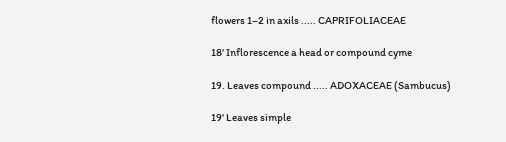flowers 1–2 in axils ..... CAPRIFOLIACEAE

18' Inflorescence a head or compound cyme

19. Leaves compound ..... ADOXACEAE (Sambucus)

19' Leaves simple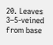20. Leaves 3–5-veined from base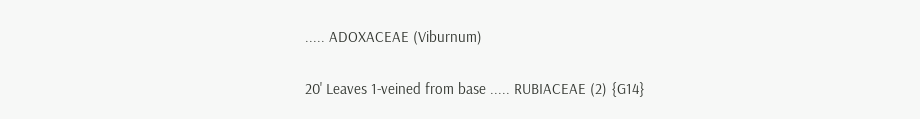..... ADOXACEAE (Viburnum)

20' Leaves 1-veined from base ..... RUBIACEAE (2) {G14}